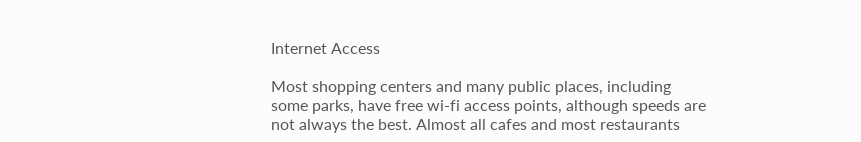Internet Access

Most shopping centers and many public places, including some parks, have free wi-fi access points, although speeds are not always the best. Almost all cafes and most restaurants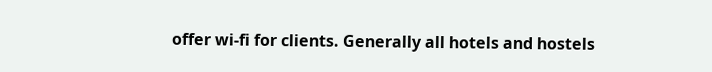offer wi-fi for clients. Generally all hotels and hostels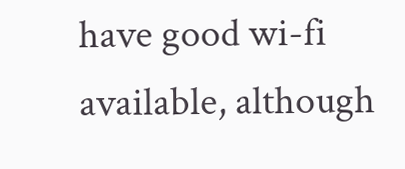have good wi-fi available, although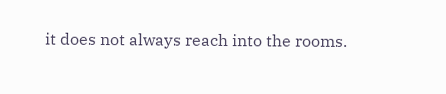it does not always reach into the rooms.